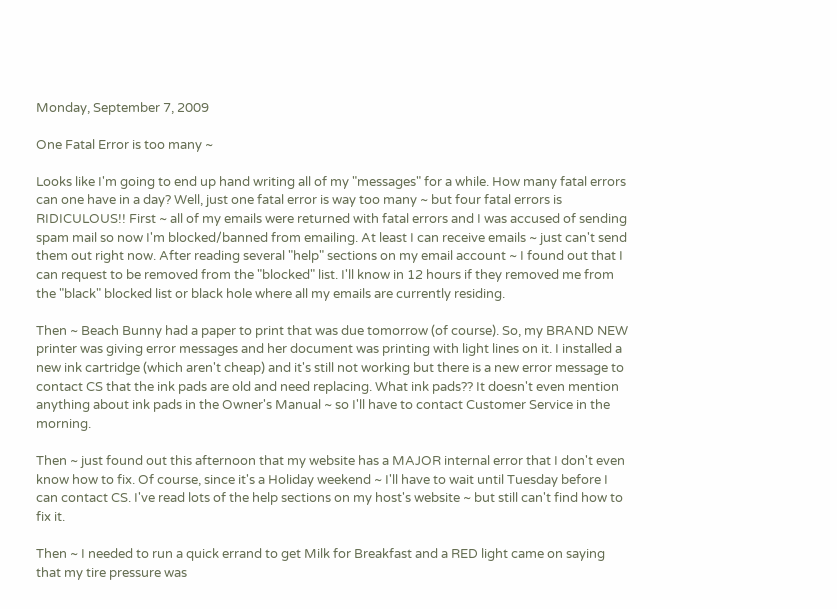Monday, September 7, 2009

One Fatal Error is too many ~

Looks like I'm going to end up hand writing all of my "messages" for a while. How many fatal errors can one have in a day? Well, just one fatal error is way too many ~ but four fatal errors is RIDICULOUS!! First ~ all of my emails were returned with fatal errors and I was accused of sending spam mail so now I'm blocked/banned from emailing. At least I can receive emails ~ just can't send them out right now. After reading several "help" sections on my email account ~ I found out that I can request to be removed from the "blocked" list. I'll know in 12 hours if they removed me from the "black" blocked list or black hole where all my emails are currently residing.

Then ~ Beach Bunny had a paper to print that was due tomorrow (of course). So, my BRAND NEW printer was giving error messages and her document was printing with light lines on it. I installed a new ink cartridge (which aren't cheap) and it's still not working but there is a new error message to contact CS that the ink pads are old and need replacing. What ink pads?? It doesn't even mention anything about ink pads in the Owner's Manual ~ so I'll have to contact Customer Service in the morning.

Then ~ just found out this afternoon that my website has a MAJOR internal error that I don't even know how to fix. Of course, since it's a Holiday weekend ~ I'll have to wait until Tuesday before I can contact CS. I've read lots of the help sections on my host's website ~ but still can't find how to fix it.

Then ~ I needed to run a quick errand to get Milk for Breakfast and a RED light came on saying that my tire pressure was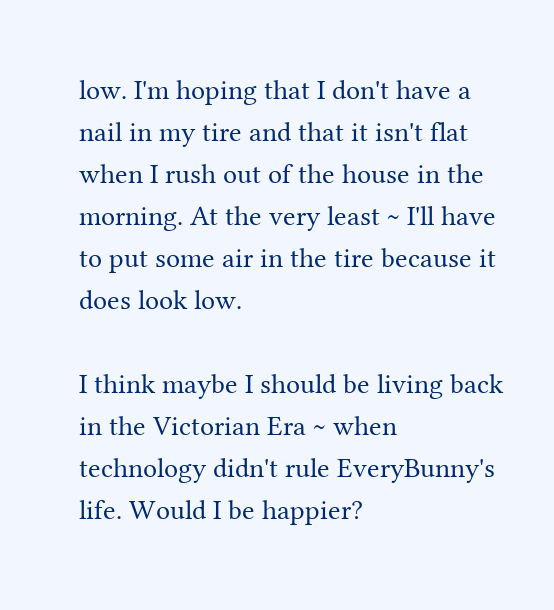low. I'm hoping that I don't have a nail in my tire and that it isn't flat when I rush out of the house in the morning. At the very least ~ I'll have to put some air in the tire because it does look low.

I think maybe I should be living back in the Victorian Era ~ when technology didn't rule EveryBunny's life. Would I be happier?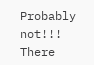Probably not!!! There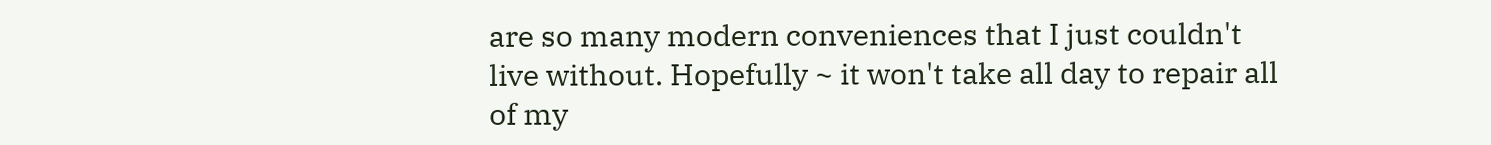are so many modern conveniences that I just couldn't live without. Hopefully ~ it won't take all day to repair all of my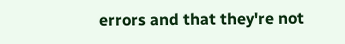errors and that they're not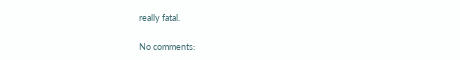really fatal.

No comments: